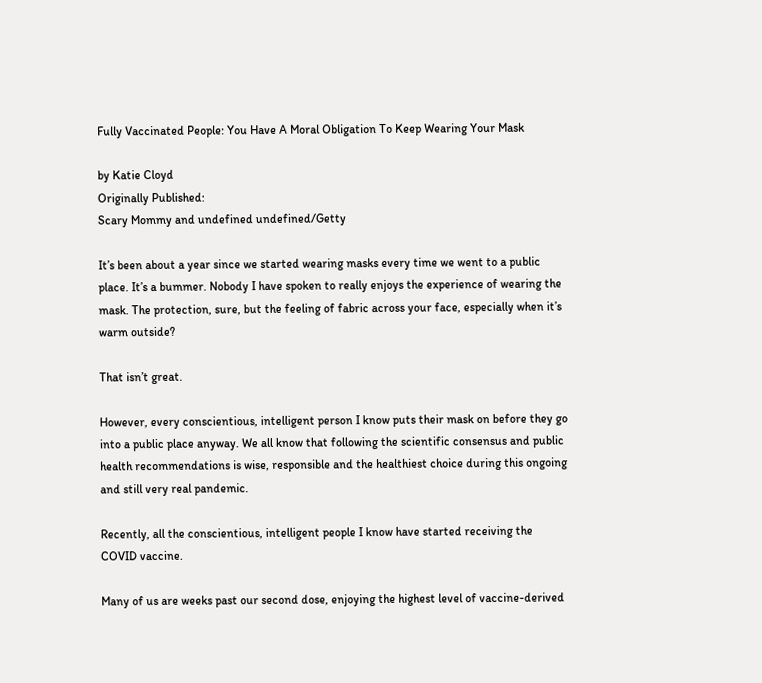Fully Vaccinated People: You Have A Moral Obligation To Keep Wearing Your Mask

by Katie Cloyd
Originally Published:
Scary Mommy and undefined undefined/Getty

It’s been about a year since we started wearing masks every time we went to a public place. It’s a bummer. Nobody I have spoken to really enjoys the experience of wearing the mask. The protection, sure, but the feeling of fabric across your face, especially when it’s warm outside?

That isn’t great.

However, every conscientious, intelligent person I know puts their mask on before they go into a public place anyway. We all know that following the scientific consensus and public health recommendations is wise, responsible and the healthiest choice during this ongoing and still very real pandemic.

Recently, all the conscientious, intelligent people I know have started receiving the COVID vaccine.

Many of us are weeks past our second dose, enjoying the highest level of vaccine-derived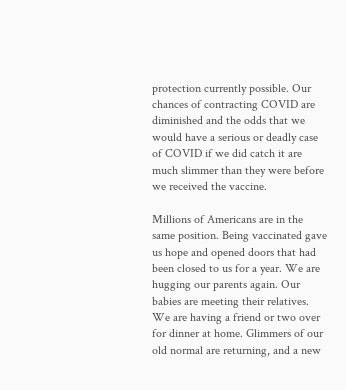protection currently possible. Our chances of contracting COVID are diminished and the odds that we would have a serious or deadly case of COVID if we did catch it are much slimmer than they were before we received the vaccine.

Millions of Americans are in the same position. Being vaccinated gave us hope and opened doors that had been closed to us for a year. We are hugging our parents again. Our babies are meeting their relatives. We are having a friend or two over for dinner at home. Glimmers of our old normal are returning, and a new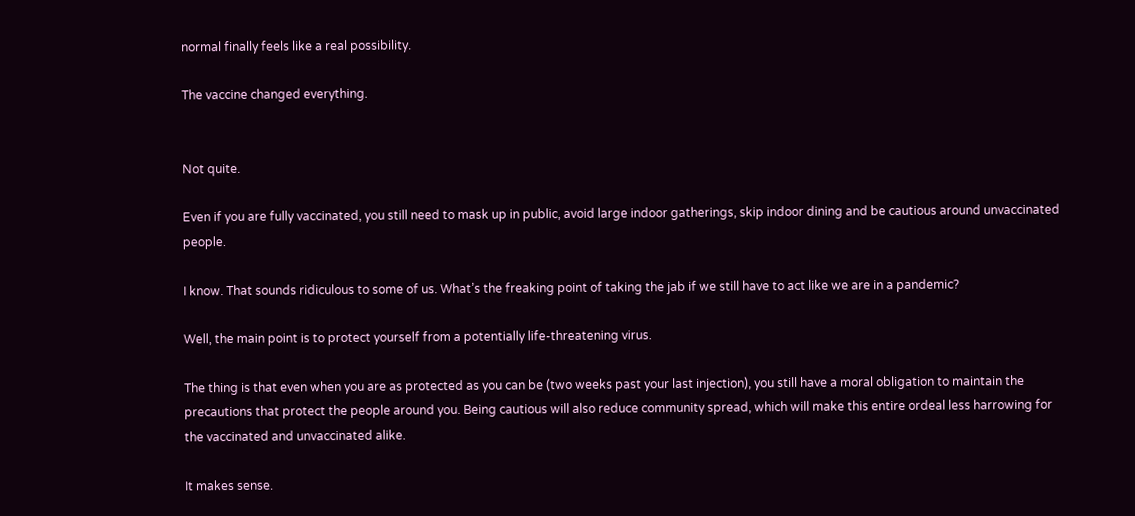normal finally feels like a real possibility.

The vaccine changed everything.


Not quite.

Even if you are fully vaccinated, you still need to mask up in public, avoid large indoor gatherings, skip indoor dining and be cautious around unvaccinated people.

I know. That sounds ridiculous to some of us. What’s the freaking point of taking the jab if we still have to act like we are in a pandemic?

Well, the main point is to protect yourself from a potentially life-threatening virus.

The thing is that even when you are as protected as you can be (two weeks past your last injection), you still have a moral obligation to maintain the precautions that protect the people around you. Being cautious will also reduce community spread, which will make this entire ordeal less harrowing for the vaccinated and unvaccinated alike.

It makes sense.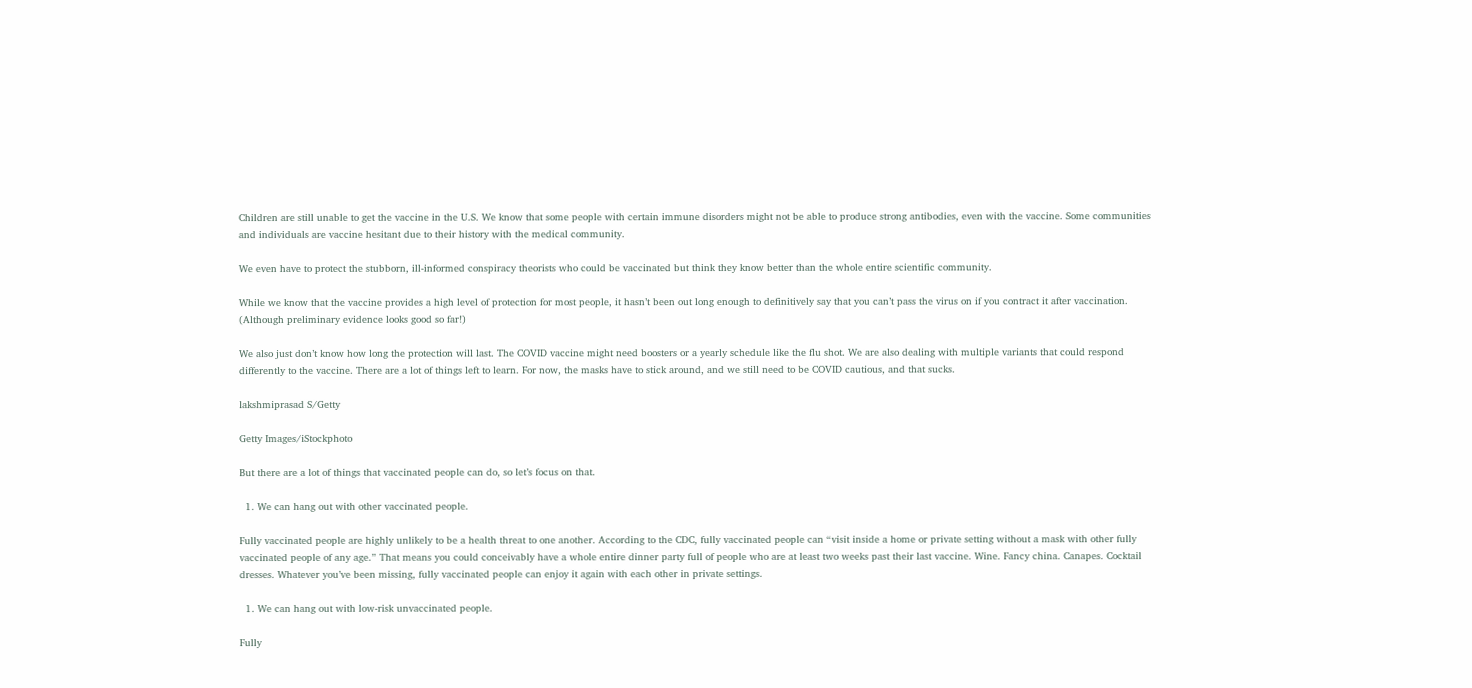Children are still unable to get the vaccine in the U.S. We know that some people with certain immune disorders might not be able to produce strong antibodies, even with the vaccine. Some communities and individuals are vaccine hesitant due to their history with the medical community.

We even have to protect the stubborn, ill-informed conspiracy theorists who could be vaccinated but think they know better than the whole entire scientific community.

While we know that the vaccine provides a high level of protection for most people, it hasn’t been out long enough to definitively say that you can’t pass the virus on if you contract it after vaccination. (Although preliminary evidence looks good so far!)

We also just don’t know how long the protection will last. The COVID vaccine might need boosters or a yearly schedule like the flu shot. We are also dealing with multiple variants that could respond differently to the vaccine. There are a lot of things left to learn. For now, the masks have to stick around, and we still need to be COVID cautious, and that sucks.

lakshmiprasad S/Getty

Getty Images/iStockphoto

But there are a lot of things that vaccinated people can do, so let’s focus on that.

  1. We can hang out with other vaccinated people.

Fully vaccinated people are highly unlikely to be a health threat to one another. According to the CDC, fully vaccinated people can “visit inside a home or private setting without a mask with other fully vaccinated people of any age.” That means you could conceivably have a whole entire dinner party full of people who are at least two weeks past their last vaccine. Wine. Fancy china. Canapes. Cocktail dresses. Whatever you’ve been missing, fully vaccinated people can enjoy it again with each other in private settings.

  1. We can hang out with low-risk unvaccinated people.

Fully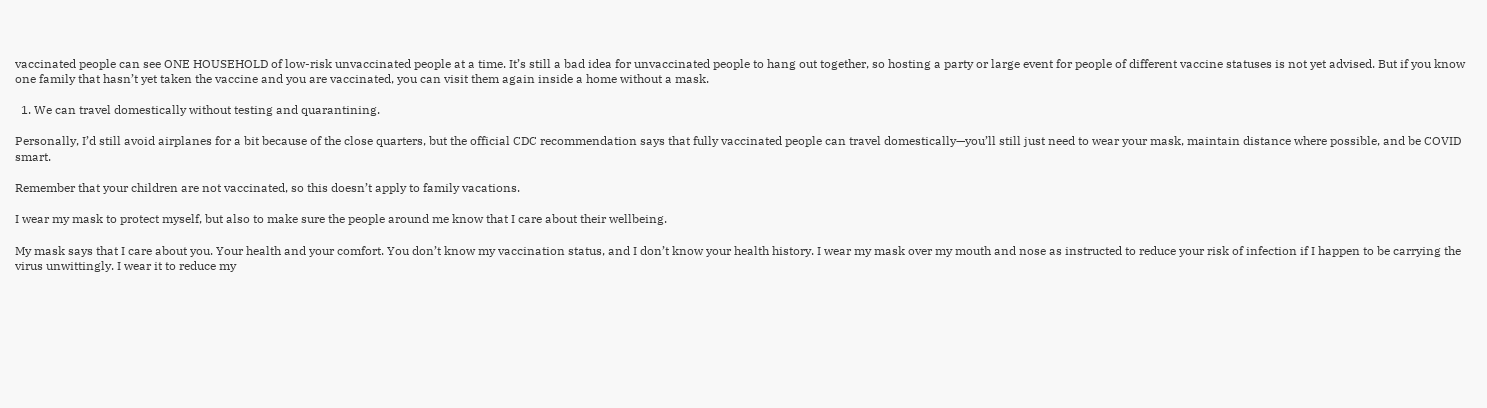vaccinated people can see ONE HOUSEHOLD of low-risk unvaccinated people at a time. It’s still a bad idea for unvaccinated people to hang out together, so hosting a party or large event for people of different vaccine statuses is not yet advised. But if you know one family that hasn’t yet taken the vaccine and you are vaccinated, you can visit them again inside a home without a mask.

  1. We can travel domestically without testing and quarantining.

Personally, I’d still avoid airplanes for a bit because of the close quarters, but the official CDC recommendation says that fully vaccinated people can travel domestically—you’ll still just need to wear your mask, maintain distance where possible, and be COVID smart.

Remember that your children are not vaccinated, so this doesn’t apply to family vacations.

I wear my mask to protect myself, but also to make sure the people around me know that I care about their wellbeing.

My mask says that I care about you. Your health and your comfort. You don’t know my vaccination status, and I don’t know your health history. I wear my mask over my mouth and nose as instructed to reduce your risk of infection if I happen to be carrying the virus unwittingly. I wear it to reduce my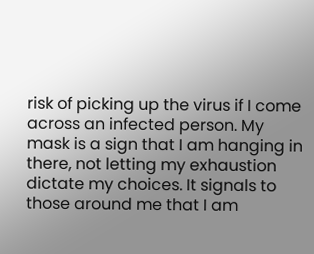risk of picking up the virus if I come across an infected person. My mask is a sign that I am hanging in there, not letting my exhaustion dictate my choices. It signals to those around me that I am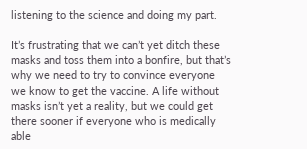listening to the science and doing my part.

It’s frustrating that we can’t yet ditch these masks and toss them into a bonfire, but that’s why we need to try to convince everyone we know to get the vaccine. A life without masks isn’t yet a reality, but we could get there sooner if everyone who is medically able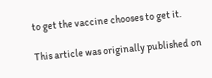to get the vaccine chooses to get it.

This article was originally published on